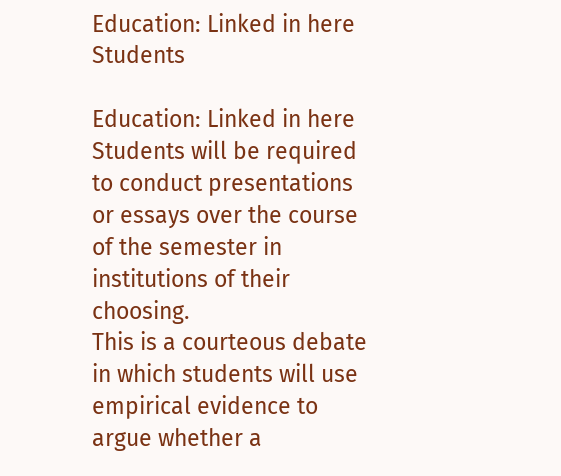Education: Linked in here Students

Education: Linked in here
Students will be required to conduct presentations or essays over the course of the semester in institutions of their choosing.
This is a courteous debate in which students will use empirical evidence to argue whether a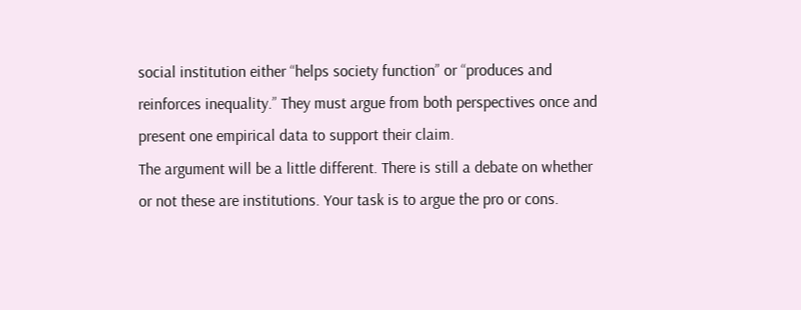social institution either “helps society function” or “produces and reinforces inequality.” They must argue from both perspectives once and present one empirical data to support their claim.
The argument will be a little different. There is still a debate on whether or not these are institutions. Your task is to argue the pro or cons.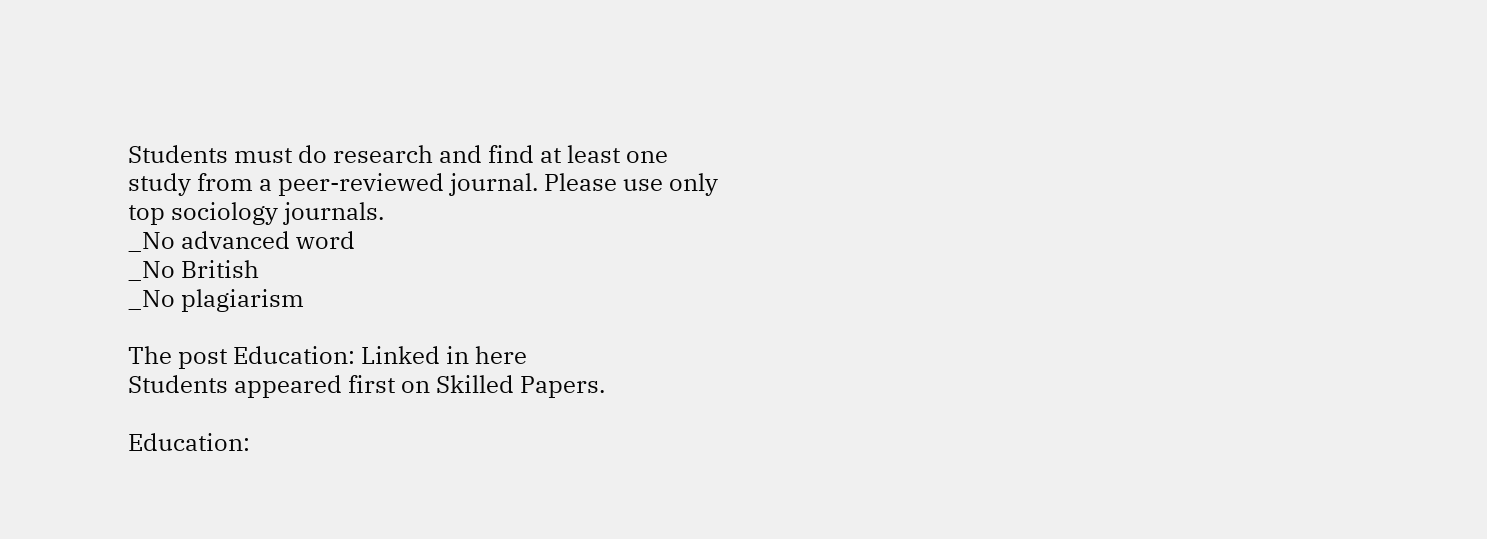Students must do research and find at least one study from a peer-reviewed journal. Please use only top sociology journals.
_No advanced word
_No British
_No plagiarism

The post Education: Linked in here
Students appeared first on Skilled Papers.

Education: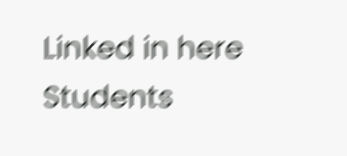Linked in here Students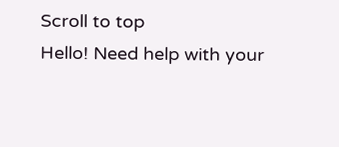Scroll to top
Hello! Need help with your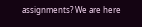assignments? We are here